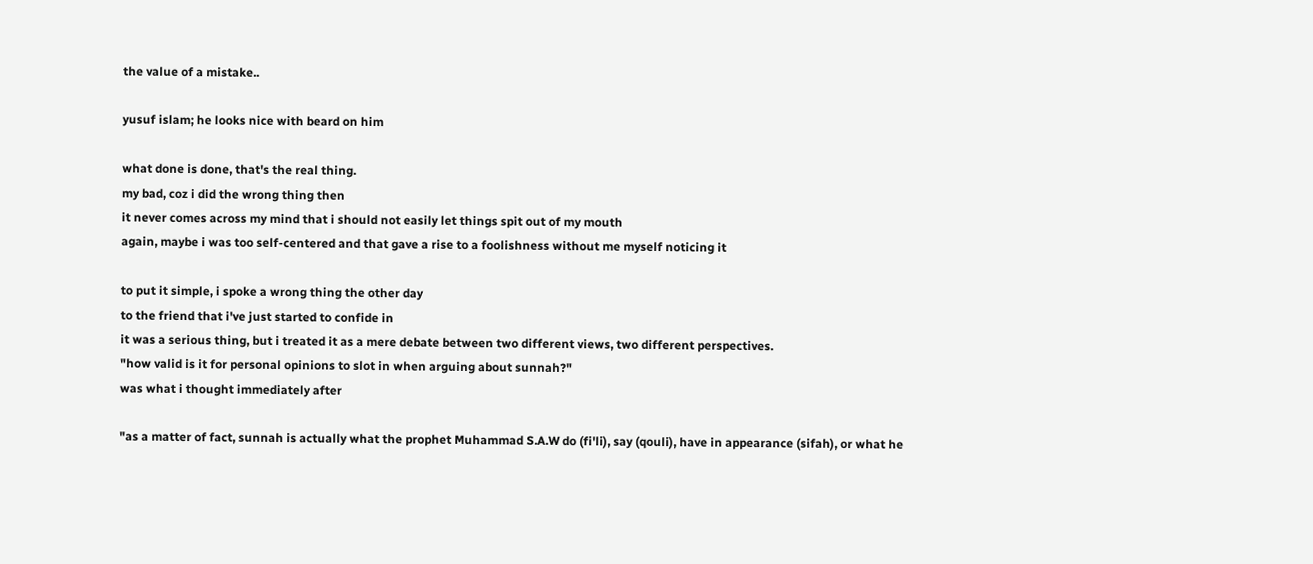the value of a mistake..

yusuf islam; he looks nice with beard on him

what done is done, that's the real thing.
my bad, coz i did the wrong thing then
it never comes across my mind that i should not easily let things spit out of my mouth
again, maybe i was too self-centered and that gave a rise to a foolishness without me myself noticing it

to put it simple, i spoke a wrong thing the other day
to the friend that i've just started to confide in
it was a serious thing, but i treated it as a mere debate between two different views, two different perspectives.
"how valid is it for personal opinions to slot in when arguing about sunnah?"
was what i thought immediately after

"as a matter of fact, sunnah is actually what the prophet Muhammad S.A.W do (fi'li), say (qouli), have in appearance (sifah), or what he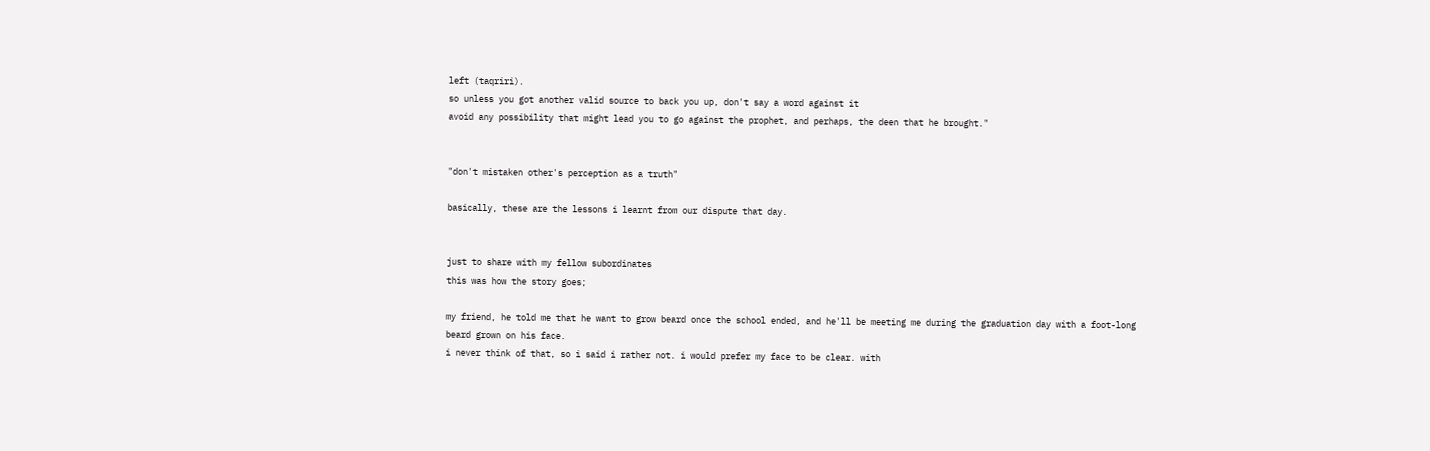left (taqriri).
so unless you got another valid source to back you up, don't say a word against it
avoid any possibility that might lead you to go against the prophet, and perhaps, the deen that he brought."


"don't mistaken other's perception as a truth"

basically, these are the lessons i learnt from our dispute that day.


just to share with my fellow subordinates
this was how the story goes;

my friend, he told me that he want to grow beard once the school ended, and he'll be meeting me during the graduation day with a foot-long beard grown on his face.
i never think of that, so i said i rather not. i would prefer my face to be clear. with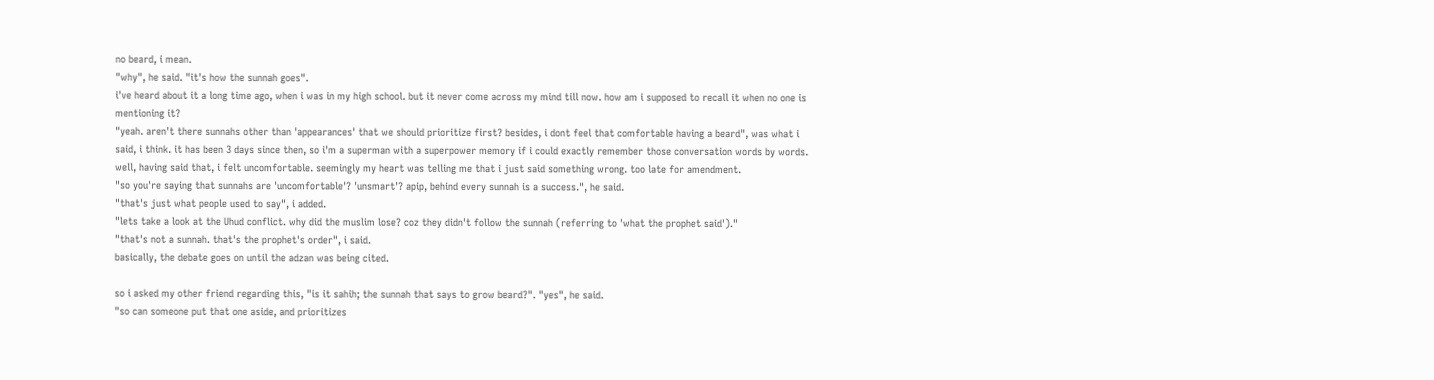no beard, i mean.
"why", he said. "it's how the sunnah goes".
i've heard about it a long time ago, when i was in my high school. but it never come across my mind till now. how am i supposed to recall it when no one is mentioning it?
"yeah. aren't there sunnahs other than 'appearances' that we should prioritize first? besides, i dont feel that comfortable having a beard", was what i said, i think. it has been 3 days since then, so i'm a superman with a superpower memory if i could exactly remember those conversation words by words.
well, having said that, i felt uncomfortable. seemingly my heart was telling me that i just said something wrong. too late for amendment.
"so you're saying that sunnahs are 'uncomfortable'? 'unsmart'? apip, behind every sunnah is a success.", he said.
"that's just what people used to say", i added.
"lets take a look at the Uhud conflict. why did the muslim lose? coz they didn't follow the sunnah (referring to 'what the prophet said')."
"that's not a sunnah. that's the prophet's order", i said.
basically, the debate goes on until the adzan was being cited.

so i asked my other friend regarding this, "is it sahih; the sunnah that says to grow beard?". "yes", he said.
"so can someone put that one aside, and prioritizes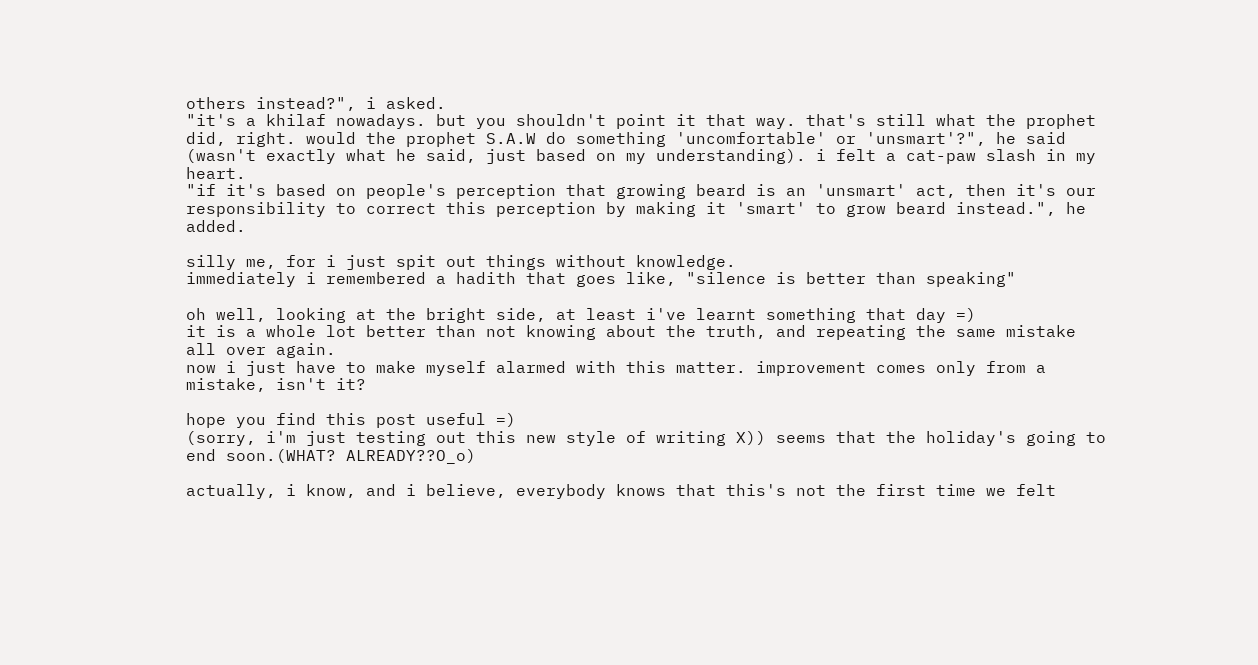others instead?", i asked.
"it's a khilaf nowadays. but you shouldn't point it that way. that's still what the prophet did, right. would the prophet S.A.W do something 'uncomfortable' or 'unsmart'?", he said (wasn't exactly what he said, just based on my understanding). i felt a cat-paw slash in my heart.
"if it's based on people's perception that growing beard is an 'unsmart' act, then it's our responsibility to correct this perception by making it 'smart' to grow beard instead.", he added.

silly me, for i just spit out things without knowledge.
immediately i remembered a hadith that goes like, "silence is better than speaking"

oh well, looking at the bright side, at least i've learnt something that day =)
it is a whole lot better than not knowing about the truth, and repeating the same mistake all over again.
now i just have to make myself alarmed with this matter. improvement comes only from a mistake, isn't it?

hope you find this post useful =)
(sorry, i'm just testing out this new style of writing X)) seems that the holiday's going to end soon.(WHAT? ALREADY??O_o)

actually, i know, and i believe, everybody knows that this's not the first time we felt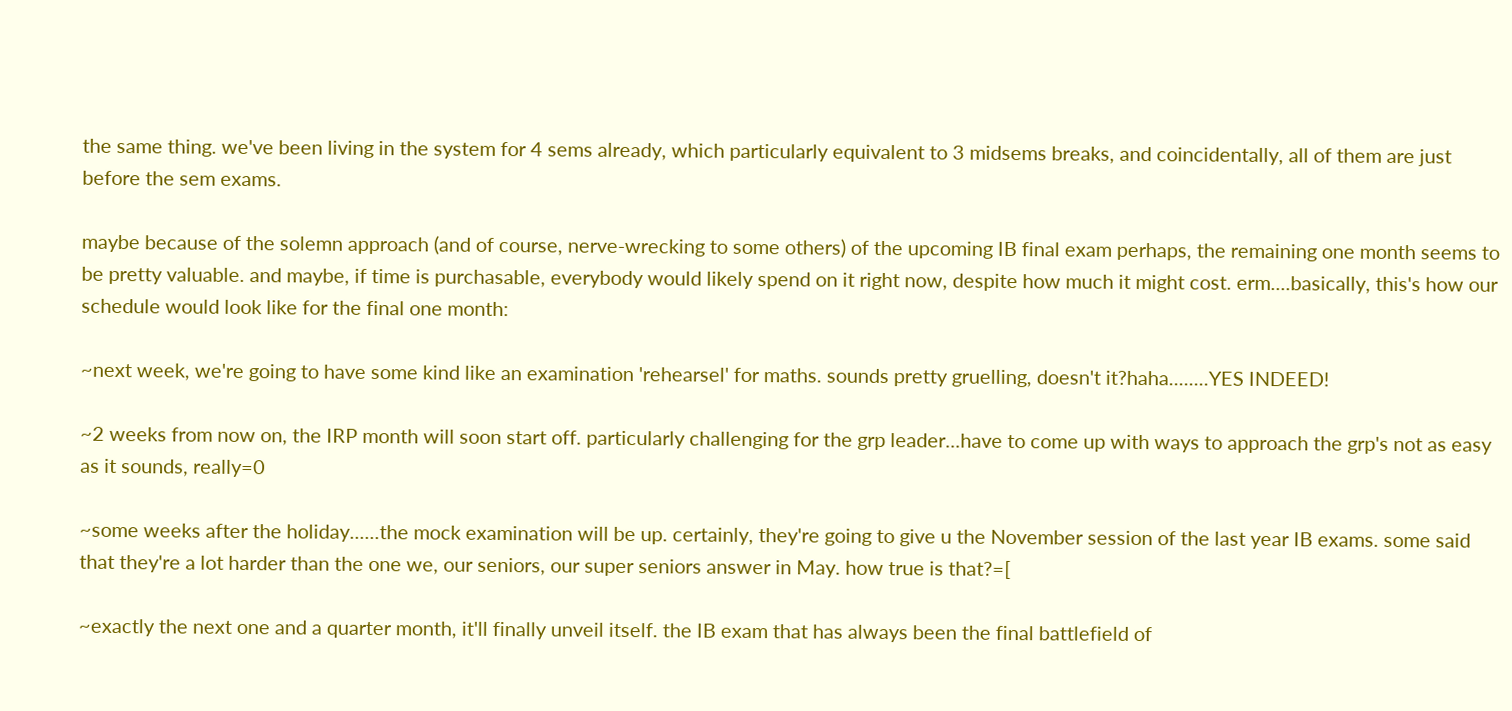the same thing. we've been living in the system for 4 sems already, which particularly equivalent to 3 midsems breaks, and coincidentally, all of them are just before the sem exams.

maybe because of the solemn approach (and of course, nerve-wrecking to some others) of the upcoming IB final exam perhaps, the remaining one month seems to be pretty valuable. and maybe, if time is purchasable, everybody would likely spend on it right now, despite how much it might cost. erm....basically, this's how our schedule would look like for the final one month:

~next week, we're going to have some kind like an examination 'rehearsel' for maths. sounds pretty gruelling, doesn't it?haha........YES INDEED!

~2 weeks from now on, the IRP month will soon start off. particularly challenging for the grp leader...have to come up with ways to approach the grp's not as easy as it sounds, really=0

~some weeks after the holiday......the mock examination will be up. certainly, they're going to give u the November session of the last year IB exams. some said that they're a lot harder than the one we, our seniors, our super seniors answer in May. how true is that?=[

~exactly the next one and a quarter month, it'll finally unveil itself. the IB exam that has always been the final battlefield of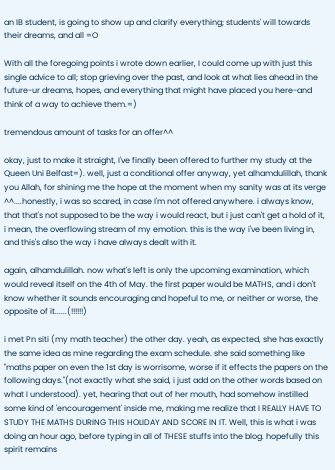an IB student, is going to show up and clarify everything; students' will towards their dreams, and all =O

With all the foregoing points i wrote down earlier, I could come up with just this single advice to all; stop grieving over the past, and look at what lies ahead in the future-ur dreams, hopes, and everything that might have placed you here-and think of a way to achieve them.=)

tremendous amount of tasks for an offer^^

okay, just to make it straight, I've finally been offered to further my study at the Queen Uni Belfast=). well, just a conditional offer anyway, yet alhamdulillah, thank you Allah, for shining me the hope at the moment when my sanity was at its verge ^^....honestly, i was so scared, in case I'm not offered anywhere. i always know, that that's not supposed to be the way i would react, but i just can't get a hold of it, i mean, the overflowing stream of my emotion. this is the way i've been living in, and this's also the way i have always dealt with it.

again, alhamdulillah. now what's left is only the upcoming examination, which would reveal itself on the 4th of May. the first paper would be MATHS, and i don't know whether it sounds encouraging and hopeful to me, or neither or worse, the opposite of it......(!!!!!!)

i met Pn siti (my math teacher) the other day. yeah, as expected, she has exactly the same idea as mine regarding the exam schedule. she said something like "maths paper on even the 1st day is worrisome, worse if it effects the papers on the following days."(not exactly what she said, i just add on the other words based on what I understood). yet, hearing that out of her mouth, had somehow instilled some kind of 'encouragement' inside me, making me realize that I REALLY HAVE TO STUDY THE MATHS DURING THIS HOLIDAY AND SCORE IN IT. Well, this is what i was doing an hour ago, before typing in all of THESE stuffs into the blog. hopefully this spirit remains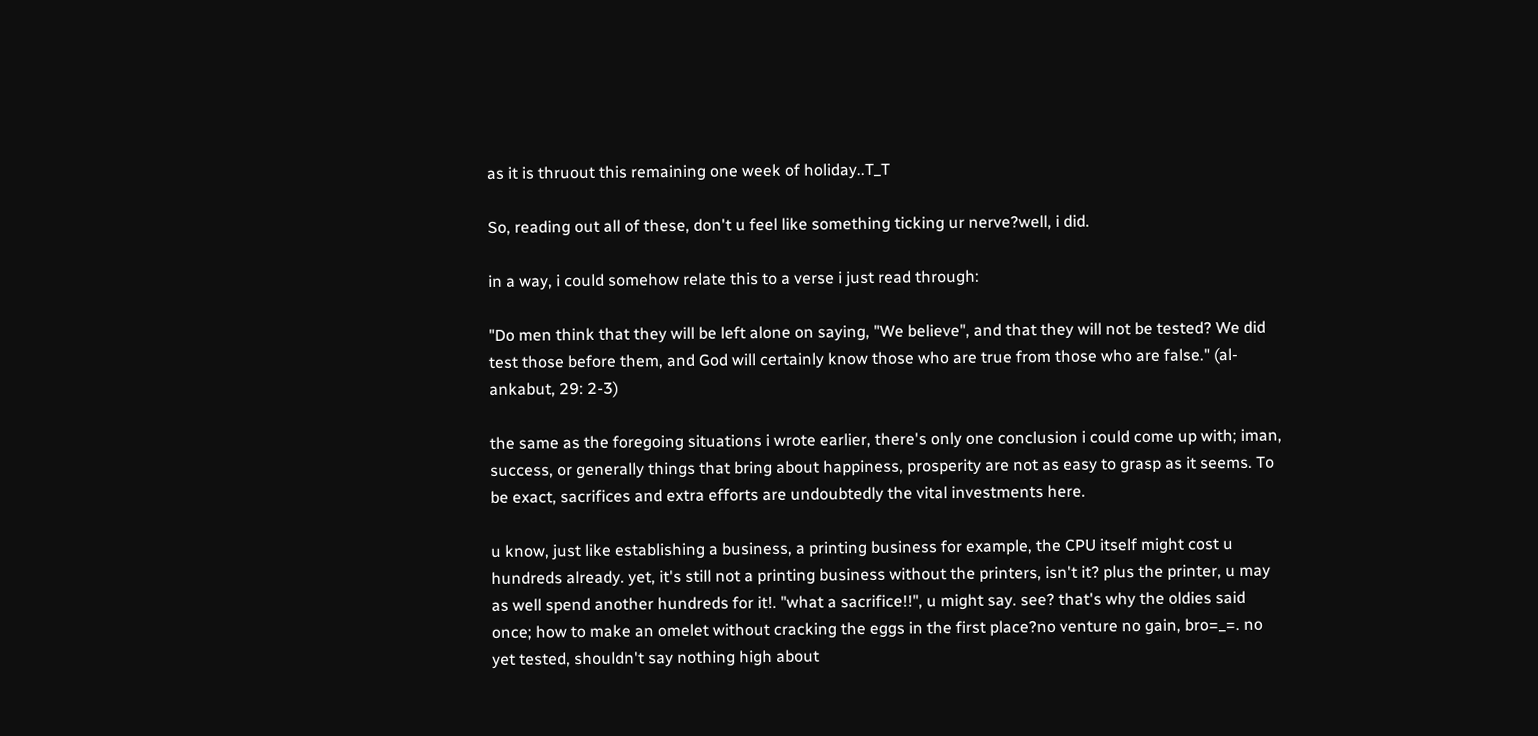as it is thruout this remaining one week of holiday..T_T

So, reading out all of these, don't u feel like something ticking ur nerve?well, i did.

in a way, i could somehow relate this to a verse i just read through:

"Do men think that they will be left alone on saying, "We believe", and that they will not be tested? We did test those before them, and God will certainly know those who are true from those who are false." (al-ankabut, 29: 2-3)

the same as the foregoing situations i wrote earlier, there's only one conclusion i could come up with; iman, success, or generally things that bring about happiness, prosperity are not as easy to grasp as it seems. To be exact, sacrifices and extra efforts are undoubtedly the vital investments here.

u know, just like establishing a business, a printing business for example, the CPU itself might cost u hundreds already. yet, it's still not a printing business without the printers, isn't it? plus the printer, u may as well spend another hundreds for it!. "what a sacrifice!!", u might say. see? that's why the oldies said once; how to make an omelet without cracking the eggs in the first place?no venture no gain, bro=_=. no yet tested, shouldn't say nothing high about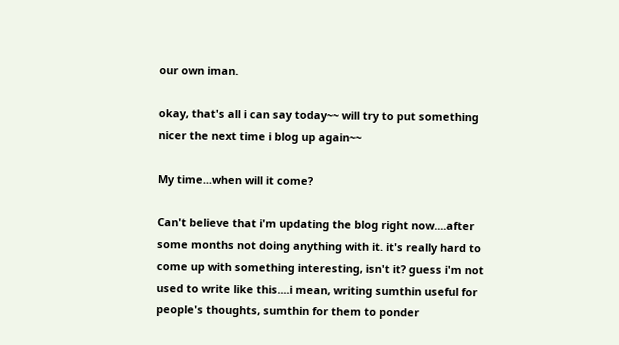our own iman.

okay, that's all i can say today~~ will try to put something nicer the next time i blog up again~~

My time...when will it come?

Can't believe that i'm updating the blog right now....after some months not doing anything with it. it's really hard to come up with something interesting, isn't it? guess i'm not used to write like this....i mean, writing sumthin useful for people's thoughts, sumthin for them to ponder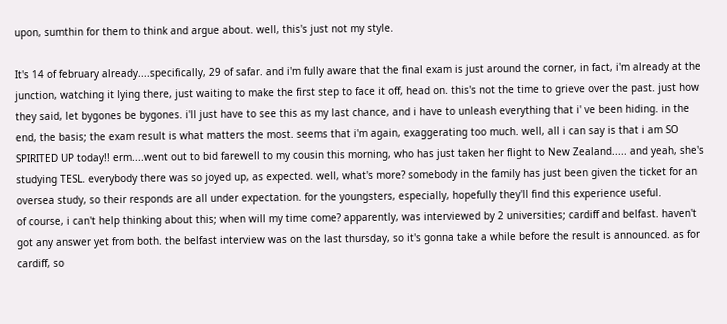upon, sumthin for them to think and argue about. well, this's just not my style.

It's 14 of february already....specifically, 29 of safar. and i'm fully aware that the final exam is just around the corner, in fact, i'm already at the junction, watching it lying there, just waiting to make the first step to face it off, head on. this's not the time to grieve over the past. just how they said, let bygones be bygones. i'll just have to see this as my last chance, and i have to unleash everything that i' ve been hiding. in the end, the basis; the exam result is what matters the most. seems that i'm again, exaggerating too much. well, all i can say is that i am SO SPIRITED UP today!! erm....went out to bid farewell to my cousin this morning, who has just taken her flight to New Zealand..... and yeah, she's studying TESL. everybody there was so joyed up, as expected. well, what's more? somebody in the family has just been given the ticket for an oversea study, so their responds are all under expectation. for the youngsters, especially, hopefully they'll find this experience useful.
of course, i can't help thinking about this; when will my time come? apparently, was interviewed by 2 universities; cardiff and belfast. haven't got any answer yet from both. the belfast interview was on the last thursday, so it's gonna take a while before the result is announced. as for cardiff, so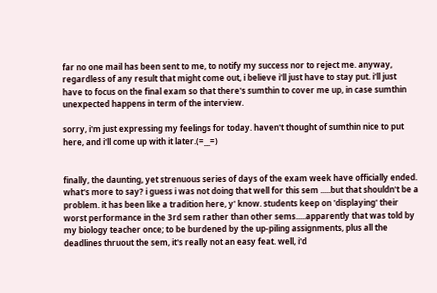far no one mail has been sent to me, to notify my success nor to reject me. anyway, regardless of any result that might come out, i believe i'll just have to stay put. i'll just have to focus on the final exam so that there's sumthin to cover me up, in case sumthin unexpected happens in term of the interview.

sorry, i'm just expressing my feelings for today. haven't thought of sumthin nice to put here, and i'll come up with it later.(=__=)


finally, the daunting, yet strenuous series of days of the exam week have officially ended. what's more to say? i guess i was not doing that well for this sem .....but that shouldn't be a problem. it has been like a tradition here, y' know. students keep on 'displaying' their worst performance in the 3rd sem rather than other sems.....apparently that was told by my biology teacher once; to be burdened by the up-piling assignments, plus all the deadlines thruout the sem, it's really not an easy feat. well, i'd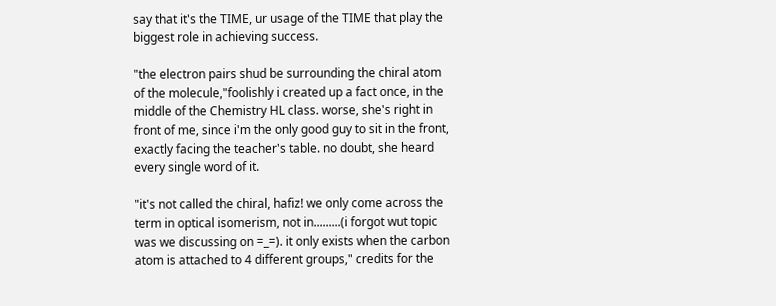say that it's the TIME, ur usage of the TIME that play the biggest role in achieving success.

"the electron pairs shud be surrounding the chiral atom of the molecule,"foolishly i created up a fact once, in the middle of the Chemistry HL class. worse, she's right in front of me, since i'm the only good guy to sit in the front, exactly facing the teacher's table. no doubt, she heard every single word of it.

"it's not called the chiral, hafiz! we only come across the term in optical isomerism, not in.........(i forgot wut topic was we discussing on =_=). it only exists when the carbon atom is attached to 4 different groups," credits for the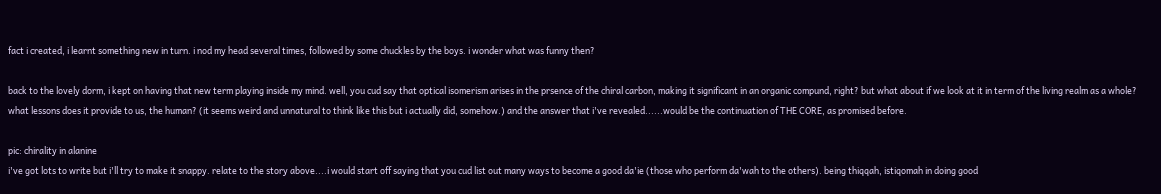fact i created, i learnt something new in turn. i nod my head several times, followed by some chuckles by the boys. i wonder what was funny then?

back to the lovely dorm, i kept on having that new term playing inside my mind. well, you cud say that optical isomerism arises in the prsence of the chiral carbon, making it significant in an organic compund, right? but what about if we look at it in term of the living realm as a whole? what lessons does it provide to us, the human? (it seems weird and unnatural to think like this but i actually did, somehow.) and the answer that i've revealed......would be the continuation of THE CORE, as promised before.

pic: chirality in alanine
i've got lots to write but i'll try to make it snappy. relate to the story above....i would start off saying that you cud list out many ways to become a good da'ie (those who perform da'wah to the others). being thiqqah, istiqomah in doing good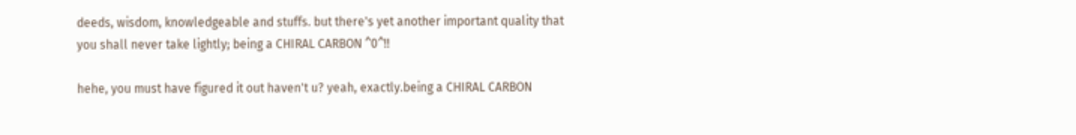deeds, wisdom, knowledgeable and stuffs. but there's yet another important quality that you shall never take lightly; being a CHIRAL CARBON ^0^!!

hehe, you must have figured it out haven't u? yeah, exactly.being a CHIRAL CARBON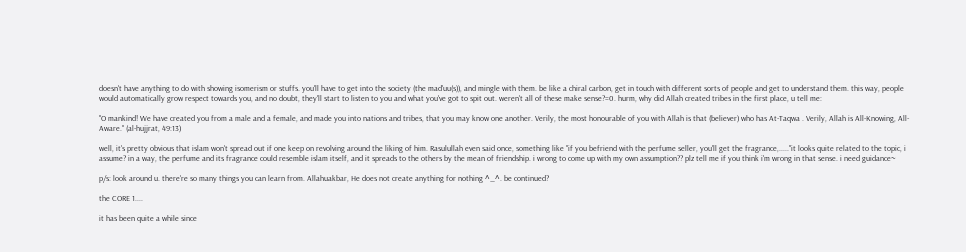doesn't have anything to do with showing isomerism or stuffs. you'll have to get into the society (the mad'uu(s)), and mingle with them. be like a chiral carbon, get in touch with different sorts of people and get to understand them. this way, people would automatically grow respect towards you, and no doubt, they'll start to listen to you and what you've got to spit out. weren't all of these make sense?=0. hurm, why did Allah created tribes in the first place, u tell me:

"O mankind! We have created you from a male and a female, and made you into nations and tribes, that you may know one another. Verily, the most honourable of you with Allah is that (believer) who has At-Taqwa . Verily, Allah is All-Knowing, All-Aware." (al-hujjrat, 49:13)

well, it's pretty obvious that islam won't spread out if one keep on revolving around the liking of him. Rasulullah even said once, something like "if you befriend with the perfume seller, you'll get the fragrance,....."it looks quite related to the topic, i assume? in a way, the perfume and its fragrance could resemble islam itself, and it spreads to the others by the mean of friendship. i wrong to come up with my own assumption?? plz tell me if you think i'm wrong in that sense. i need guidance~

p/s: look around u. there're so many things you can learn from. Allahuakbar, He does not create anything for nothing ^_^. be continued?

the CORE 1....

it has been quite a while since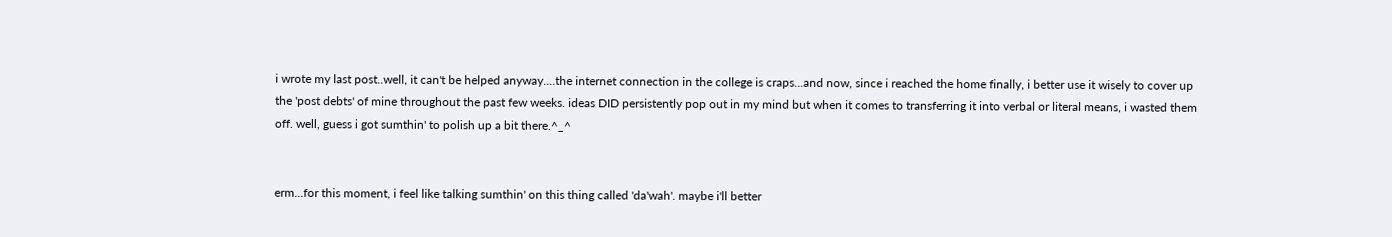i wrote my last post..well, it can't be helped anyway....the internet connection in the college is craps...and now, since i reached the home finally, i better use it wisely to cover up the 'post debts' of mine throughout the past few weeks. ideas DID persistently pop out in my mind but when it comes to transferring it into verbal or literal means, i wasted them off. well, guess i got sumthin' to polish up a bit there.^_^


erm...for this moment, i feel like talking sumthin' on this thing called 'da'wah'. maybe i'll better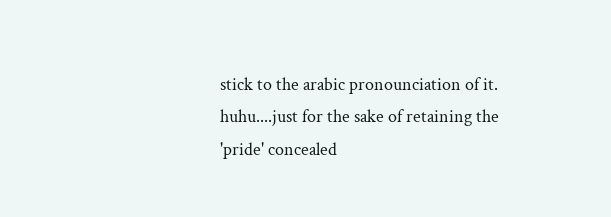stick to the arabic pronounciation of it. huhu....just for the sake of retaining the 'pride' concealed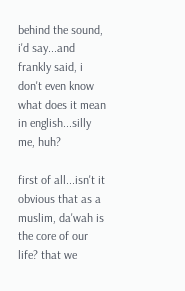behind the sound, i'd say...and frankly said, i don't even know what does it mean in english...silly me, huh?

first of all...isn't it obvious that as a muslim, da'wah is the core of our life? that we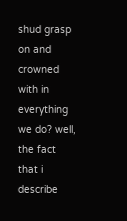shud grasp on and crowned with in everything we do? well, the fact that i describe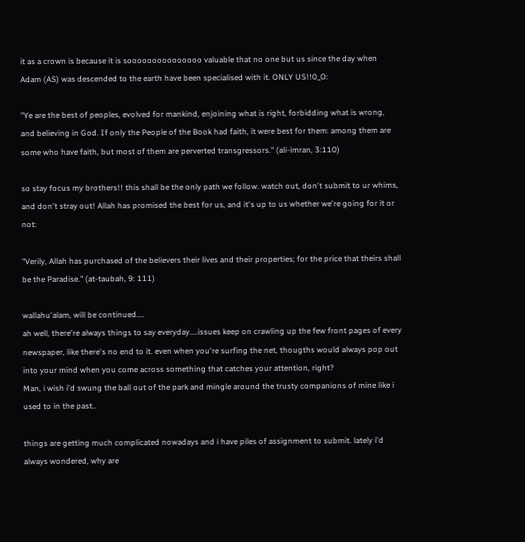it as a crown is because it is sooooooooooooooo valuable that no one but us since the day when Adam (AS) was descended to the earth have been specialised with it. ONLY US!!0_O:

"Ye are the best of peoples, evolved for mankind, enjoining what is right, forbidding what is wrong, and believing in God. If only the People of the Book had faith, it were best for them: among them are some who have faith, but most of them are perverted transgressors." (ali-imran, 3:110)

so stay focus my brothers!! this shall be the only path we follow. watch out, don't submit to ur whims, and don't stray out! Allah has promised the best for us, and it's up to us whether we're going for it or not:

"Verily, Allah has purchased of the believers their lives and their properties; for the price that theirs shall be the Paradise." (at-taubah, 9: 111)

wallahu'alam, will be continued....
ah well, there're always things to say everyday....issues keep on crawling up the few front pages of every newspaper, like there's no end to it. even when you're surfing the net, thougths would always pop out into your mind when you come across something that catches your attention, right?
Man, i wish i'd swung the ball out of the park and mingle around the trusty companions of mine like i used to in the past..

things are getting much complicated nowadays and i have piles of assignment to submit. lately i'd always wondered, why are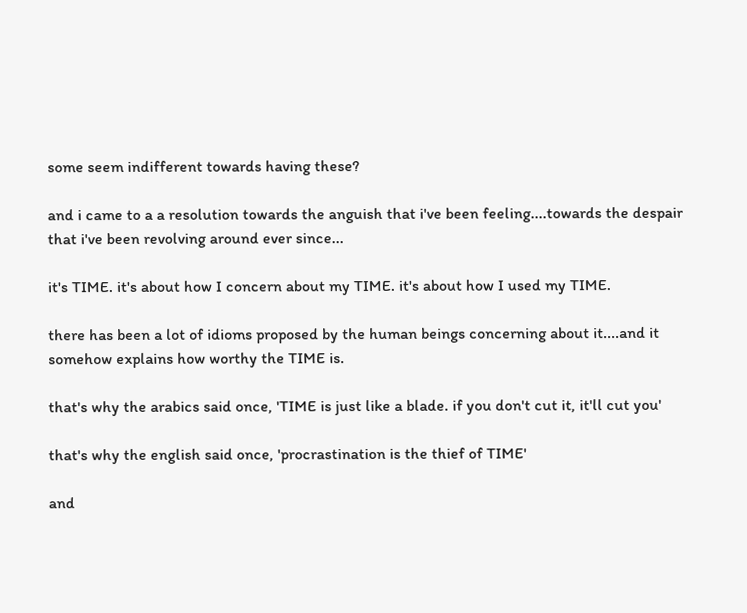some seem indifferent towards having these?

and i came to a a resolution towards the anguish that i've been feeling....towards the despair that i've been revolving around ever since...

it's TIME. it's about how I concern about my TIME. it's about how I used my TIME.

there has been a lot of idioms proposed by the human beings concerning about it....and it somehow explains how worthy the TIME is.

that's why the arabics said once, 'TIME is just like a blade. if you don't cut it, it'll cut you'

that's why the english said once, 'procrastination is the thief of TIME'

and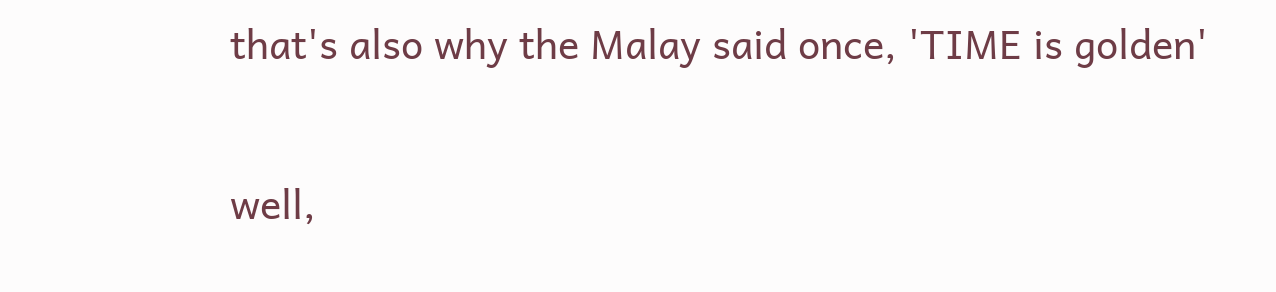that's also why the Malay said once, 'TIME is golden'

well,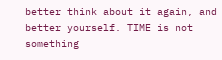better think about it again, and better yourself. TIME is not something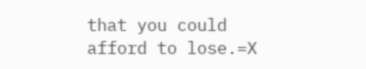that you could afford to lose.=X